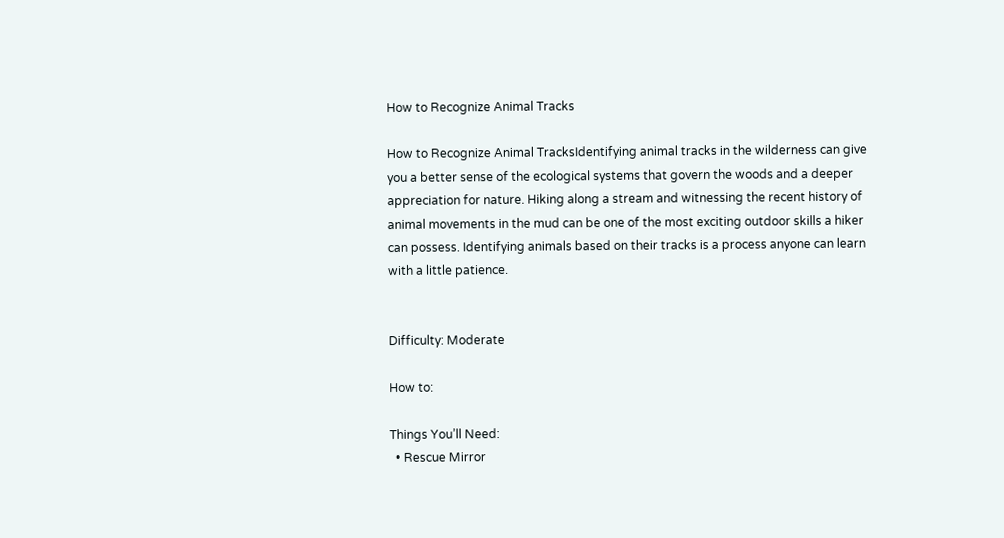How to Recognize Animal Tracks

How to Recognize Animal TracksIdentifying animal tracks in the wilderness can give you a better sense of the ecological systems that govern the woods and a deeper appreciation for nature. Hiking along a stream and witnessing the recent history of animal movements in the mud can be one of the most exciting outdoor skills a hiker can possess. Identifying animals based on their tracks is a process anyone can learn with a little patience.


Difficulty: Moderate

How to:

Things You’ll Need:
  • Rescue Mirror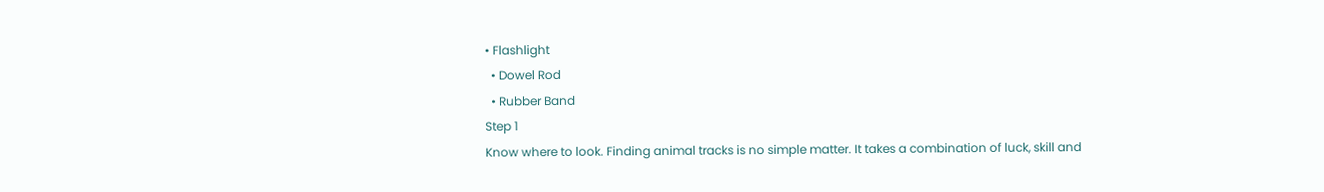• Flashlight
  • Dowel Rod
  • Rubber Band
Step 1
Know where to look. Finding animal tracks is no simple matter. It takes a combination of luck, skill and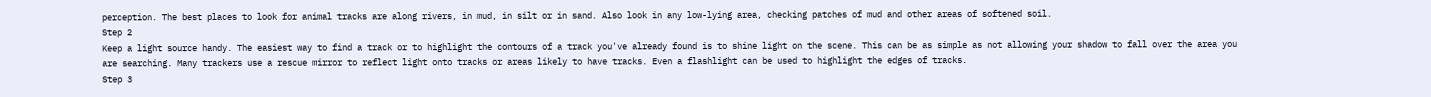perception. The best places to look for animal tracks are along rivers, in mud, in silt or in sand. Also look in any low-lying area, checking patches of mud and other areas of softened soil.
Step 2
Keep a light source handy. The easiest way to find a track or to highlight the contours of a track you've already found is to shine light on the scene. This can be as simple as not allowing your shadow to fall over the area you are searching. Many trackers use a rescue mirror to reflect light onto tracks or areas likely to have tracks. Even a flashlight can be used to highlight the edges of tracks.
Step 3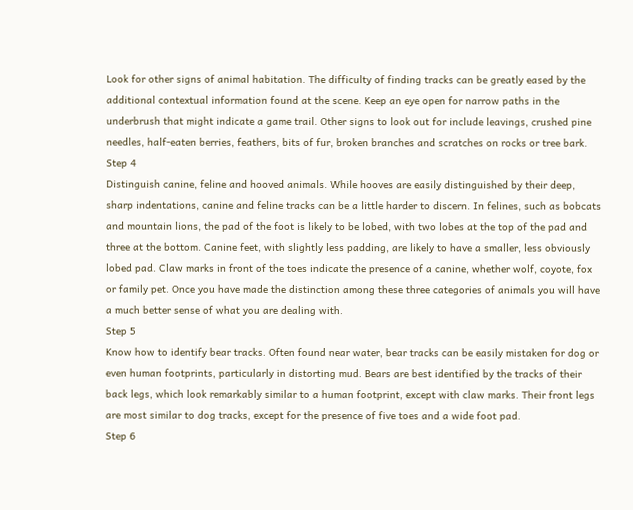Look for other signs of animal habitation. The difficulty of finding tracks can be greatly eased by the additional contextual information found at the scene. Keep an eye open for narrow paths in the underbrush that might indicate a game trail. Other signs to look out for include leavings, crushed pine needles, half-eaten berries, feathers, bits of fur, broken branches and scratches on rocks or tree bark.
Step 4
Distinguish canine, feline and hooved animals. While hooves are easily distinguished by their deep, sharp indentations, canine and feline tracks can be a little harder to discern. In felines, such as bobcats and mountain lions, the pad of the foot is likely to be lobed, with two lobes at the top of the pad and three at the bottom. Canine feet, with slightly less padding, are likely to have a smaller, less obviously lobed pad. Claw marks in front of the toes indicate the presence of a canine, whether wolf, coyote, fox or family pet. Once you have made the distinction among these three categories of animals you will have a much better sense of what you are dealing with.
Step 5
Know how to identify bear tracks. Often found near water, bear tracks can be easily mistaken for dog or even human footprints, particularly in distorting mud. Bears are best identified by the tracks of their back legs, which look remarkably similar to a human footprint, except with claw marks. Their front legs are most similar to dog tracks, except for the presence of five toes and a wide foot pad.
Step 6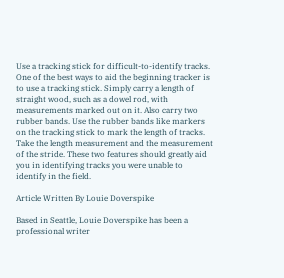Use a tracking stick for difficult-to-identify tracks. One of the best ways to aid the beginning tracker is to use a tracking stick. Simply carry a length of straight wood, such as a dowel rod, with measurements marked out on it. Also carry two rubber bands. Use the rubber bands like markers on the tracking stick to mark the length of tracks. Take the length measurement and the measurement of the stride. These two features should greatly aid you in identifying tracks you were unable to identify in the field.

Article Written By Louie Doverspike

Based in Seattle, Louie Doverspike has been a professional writer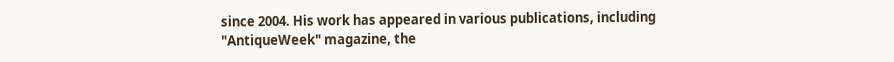since 2004. His work has appeared in various publications, including "AntiqueWeek" magazine, the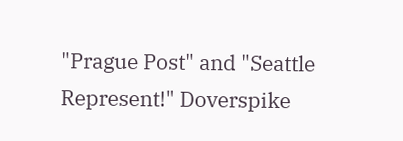"Prague Post" and "Seattle Represent!" Doverspike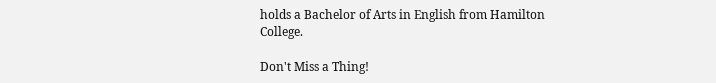holds a Bachelor of Arts in English from Hamilton College.

Don't Miss a Thing!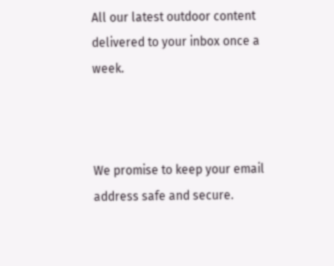All our latest outdoor content delivered to your inbox once a week.



We promise to keep your email address safe and secure.